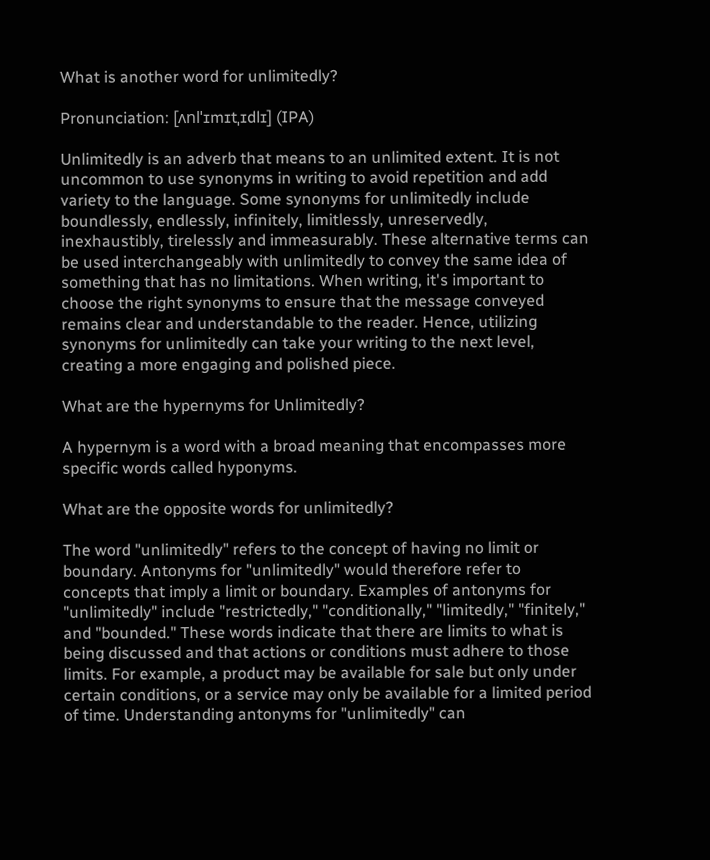What is another word for unlimitedly?

Pronunciation: [ʌnlˈɪmɪtˌɪdlɪ] (IPA)

Unlimitedly is an adverb that means to an unlimited extent. It is not uncommon to use synonyms in writing to avoid repetition and add variety to the language. Some synonyms for unlimitedly include boundlessly, endlessly, infinitely, limitlessly, unreservedly, inexhaustibly, tirelessly and immeasurably. These alternative terms can be used interchangeably with unlimitedly to convey the same idea of something that has no limitations. When writing, it's important to choose the right synonyms to ensure that the message conveyed remains clear and understandable to the reader. Hence, utilizing synonyms for unlimitedly can take your writing to the next level, creating a more engaging and polished piece.

What are the hypernyms for Unlimitedly?

A hypernym is a word with a broad meaning that encompasses more specific words called hyponyms.

What are the opposite words for unlimitedly?

The word "unlimitedly" refers to the concept of having no limit or boundary. Antonyms for "unlimitedly" would therefore refer to concepts that imply a limit or boundary. Examples of antonyms for "unlimitedly" include "restrictedly," "conditionally," "limitedly," "finitely," and "bounded." These words indicate that there are limits to what is being discussed and that actions or conditions must adhere to those limits. For example, a product may be available for sale but only under certain conditions, or a service may only be available for a limited period of time. Understanding antonyms for "unlimitedly" can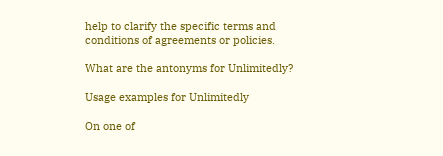help to clarify the specific terms and conditions of agreements or policies.

What are the antonyms for Unlimitedly?

Usage examples for Unlimitedly

On one of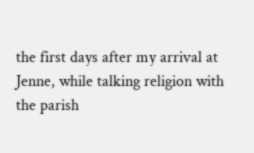the first days after my arrival at Jenne, while talking religion with the parish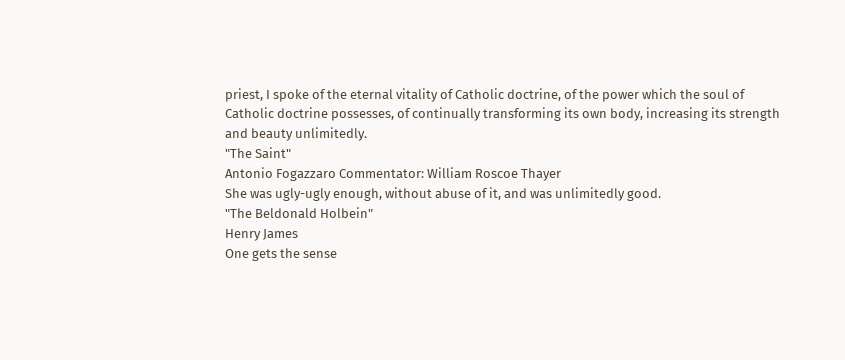priest, I spoke of the eternal vitality of Catholic doctrine, of the power which the soul of Catholic doctrine possesses, of continually transforming its own body, increasing its strength and beauty unlimitedly.
"The Saint"
Antonio Fogazzaro Commentator: William Roscoe Thayer
She was ugly-ugly enough, without abuse of it, and was unlimitedly good.
"The Beldonald Holbein"
Henry James
One gets the sense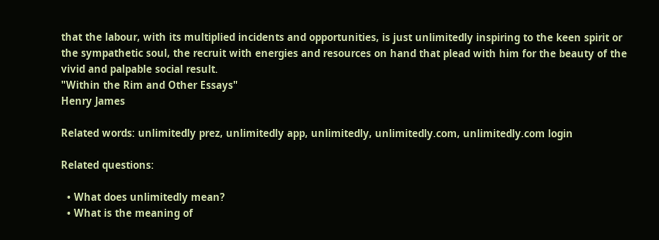that the labour, with its multiplied incidents and opportunities, is just unlimitedly inspiring to the keen spirit or the sympathetic soul, the recruit with energies and resources on hand that plead with him for the beauty of the vivid and palpable social result.
"Within the Rim and Other Essays"
Henry James

Related words: unlimitedly prez, unlimitedly app, unlimitedly, unlimitedly.com, unlimitedly.com login

Related questions:

  • What does unlimitedly mean?
  • What is the meaning of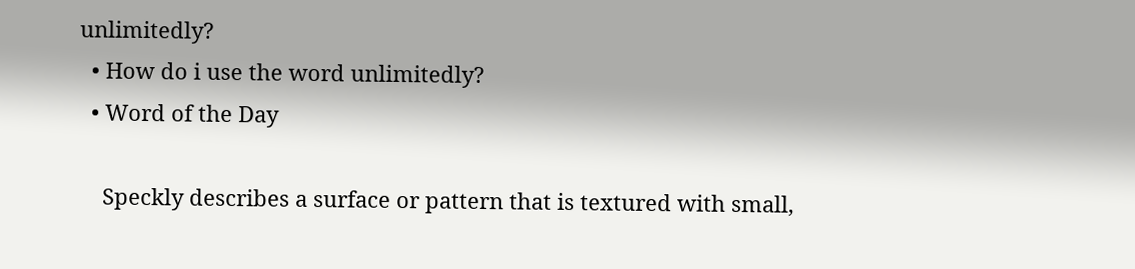unlimitedly?
  • How do i use the word unlimitedly?
  • Word of the Day

    Speckly describes a surface or pattern that is textured with small,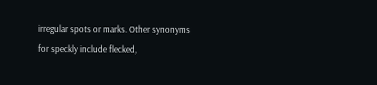irregular spots or marks. Other synonyms for speckly include flecked,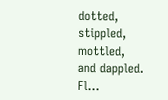dotted, stippled, mottled, and dappled. Fl...